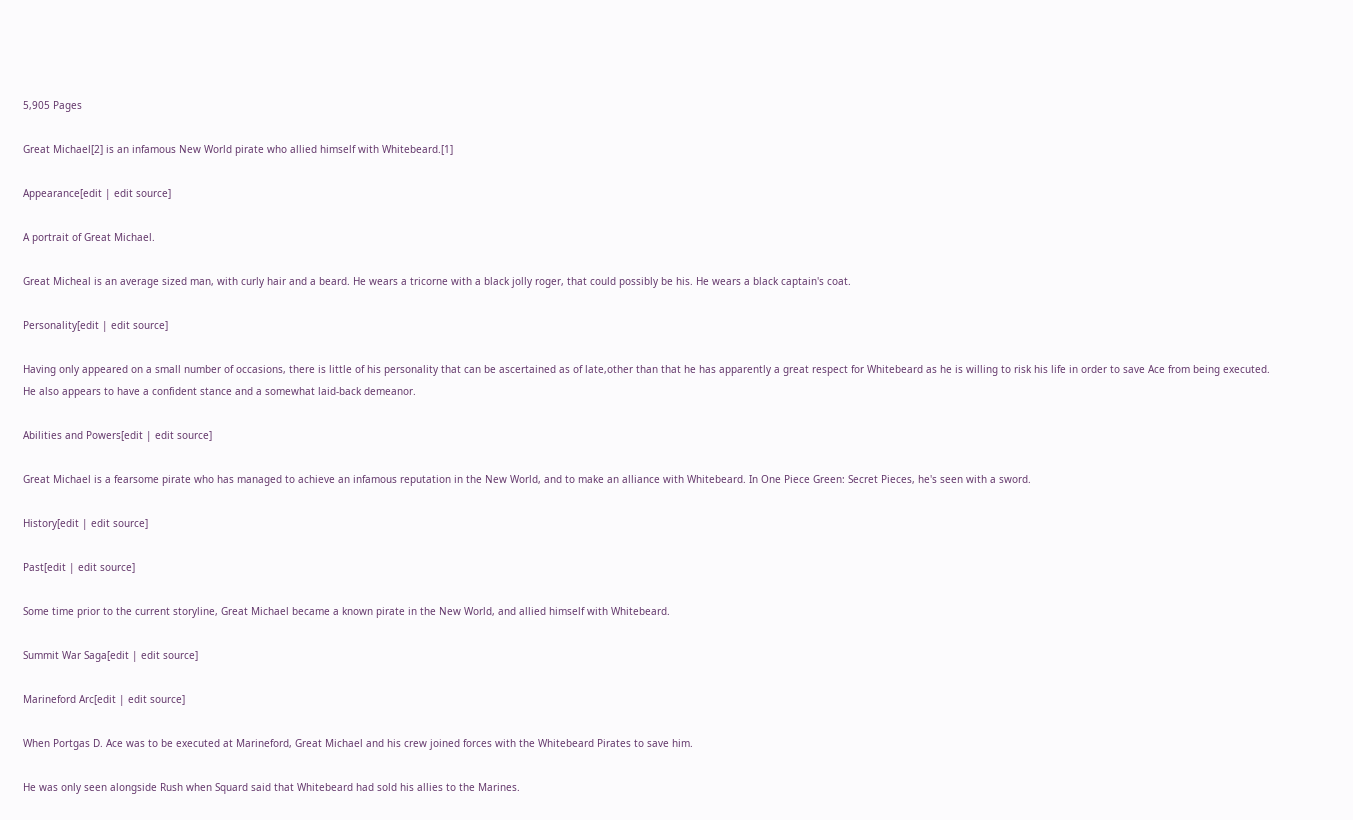5,905 Pages

Great Michael[2] is an infamous New World pirate who allied himself with Whitebeard.[1]

Appearance[edit | edit source]

A portrait of Great Michael.

Great Micheal is an average sized man, with curly hair and a beard. He wears a tricorne with a black jolly roger, that could possibly be his. He wears a black captain's coat.

Personality[edit | edit source]

Having only appeared on a small number of occasions, there is little of his personality that can be ascertained as of late,other than that he has apparently a great respect for Whitebeard as he is willing to risk his life in order to save Ace from being executed. He also appears to have a confident stance and a somewhat laid-back demeanor.

Abilities and Powers[edit | edit source]

Great Michael is a fearsome pirate who has managed to achieve an infamous reputation in the New World, and to make an alliance with Whitebeard. In One Piece Green: Secret Pieces, he's seen with a sword.

History[edit | edit source]

Past[edit | edit source]

Some time prior to the current storyline, Great Michael became a known pirate in the New World, and allied himself with Whitebeard.

Summit War Saga[edit | edit source]

Marineford Arc[edit | edit source]

When Portgas D. Ace was to be executed at Marineford, Great Michael and his crew joined forces with the Whitebeard Pirates to save him.

He was only seen alongside Rush when Squard said that Whitebeard had sold his allies to the Marines.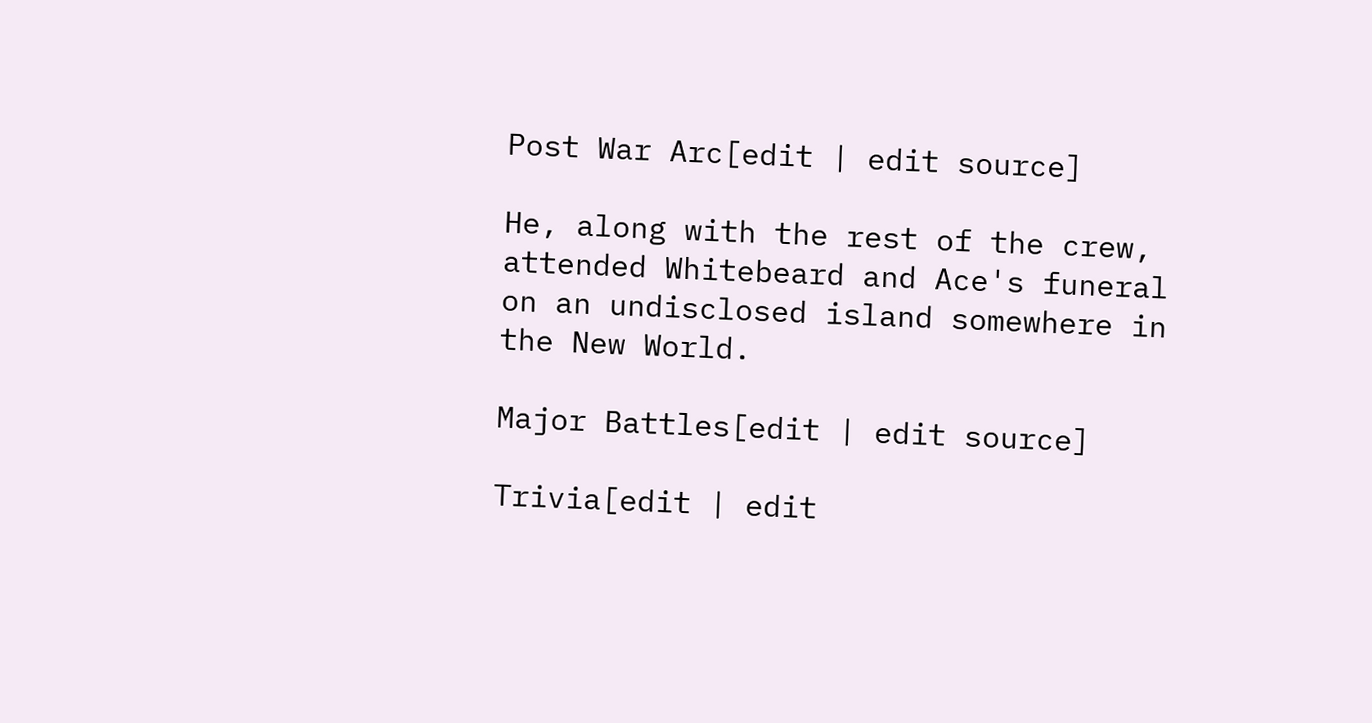Post War Arc[edit | edit source]

He, along with the rest of the crew, attended Whitebeard and Ace's funeral on an undisclosed island somewhere in the New World.

Major Battles[edit | edit source]

Trivia[edit | edit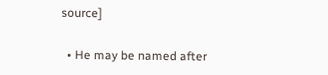source]

  • He may be named after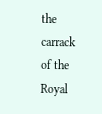the carrack of the Royal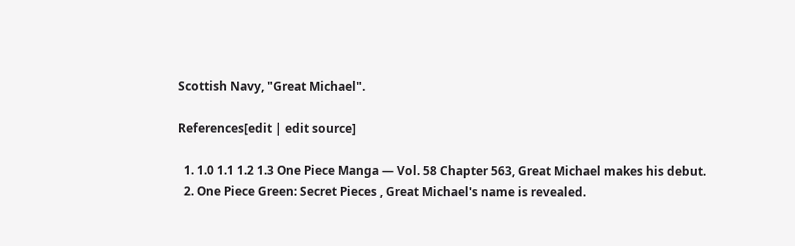Scottish Navy, "Great Michael".

References[edit | edit source]

  1. 1.0 1.1 1.2 1.3 One Piece Manga — Vol. 58 Chapter 563, Great Michael makes his debut.
  2. One Piece Green: Secret Pieces , Great Michael's name is revealed.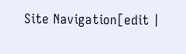Site Navigation[edit |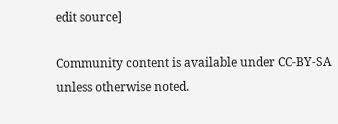edit source]

Community content is available under CC-BY-SA unless otherwise noted.